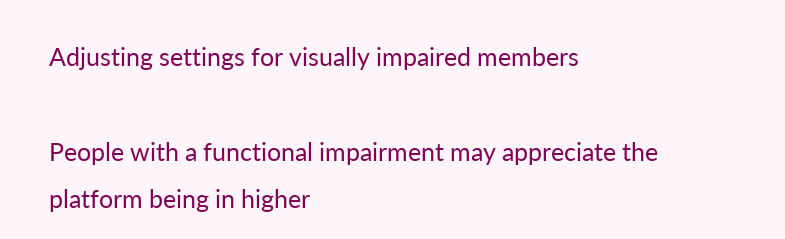Adjusting settings for visually impaired members

People with a functional impairment may appreciate the platform being in higher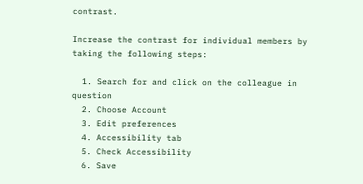contrast.

Increase the contrast for individual members by taking the following steps:

  1. Search for and click on the colleague in question
  2. Choose Account
  3. Edit preferences
  4. Accessibility tab
  5. Check Accessibility
  6. Save